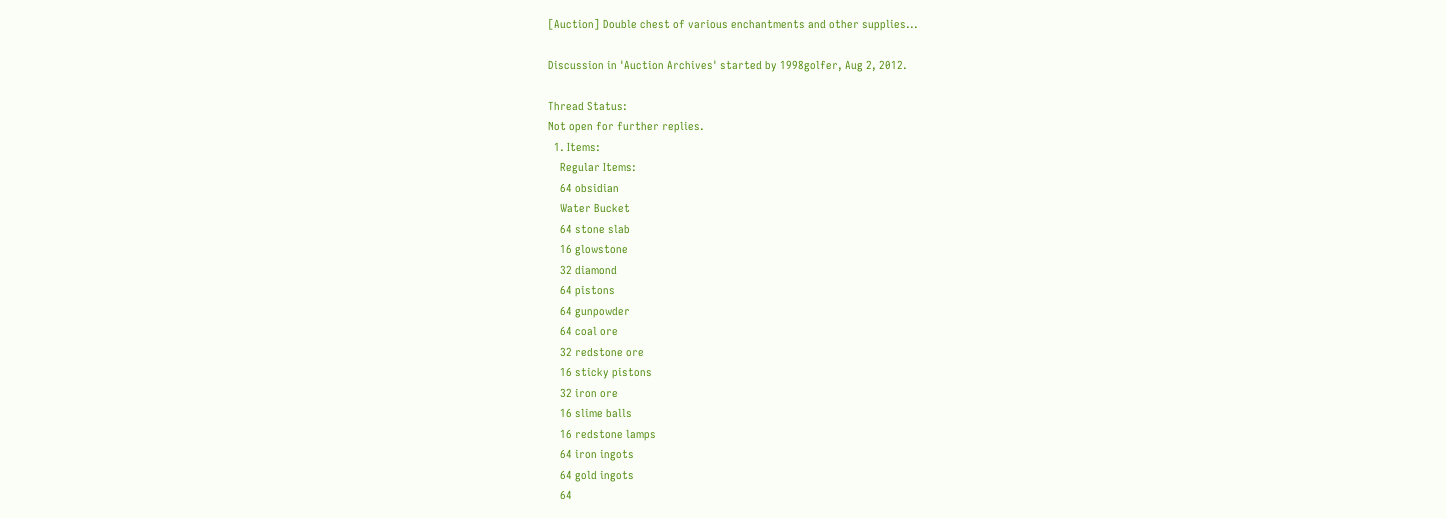[Auction] Double chest of various enchantments and other supplies...

Discussion in 'Auction Archives' started by 1998golfer, Aug 2, 2012.

Thread Status:
Not open for further replies.
  1. Items:
    Regular Items:
    64 obsidian
    Water Bucket
    64 stone slab
    16 glowstone
    32 diamond
    64 pistons
    64 gunpowder
    64 coal ore
    32 redstone ore
    16 sticky pistons
    32 iron ore
    16 slime balls
    16 redstone lamps
    64 iron ingots
    64 gold ingots
    64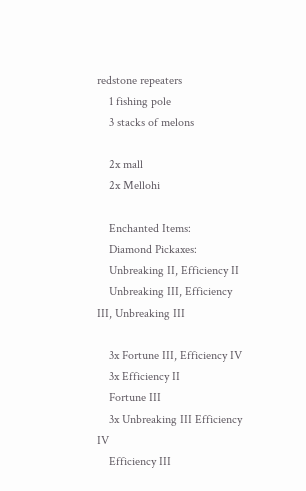redstone repeaters
    1 fishing pole
    3 stacks of melons

    2x mall
    2x Mellohi

    Enchanted Items:
    Diamond Pickaxes:
    Unbreaking II, Efficiency II
    Unbreaking III, Efficiency III, Unbreaking III

    3x Fortune III, Efficiency IV
    3x Efficiency II
    Fortune III
    3x Unbreaking III Efficiency IV
    Efficiency III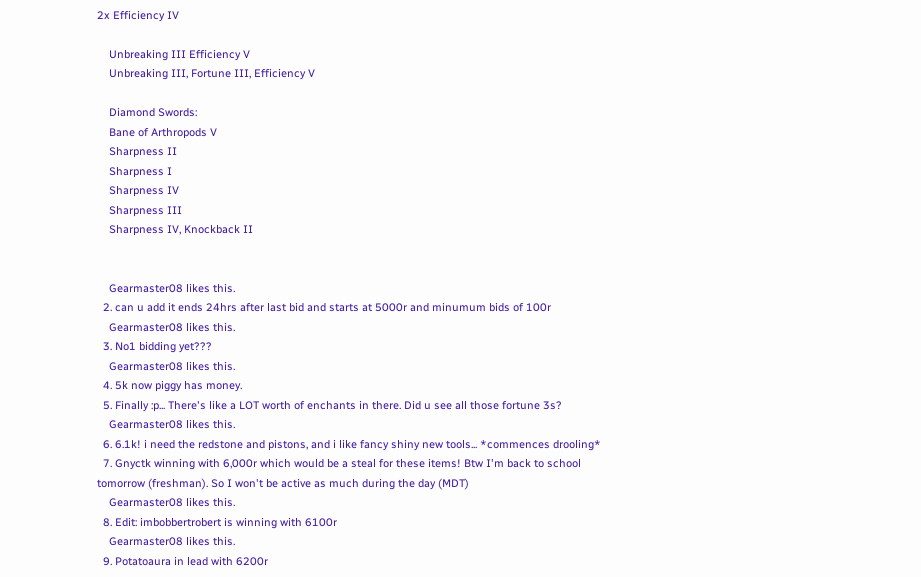2x Efficiency IV

    Unbreaking III Efficiency V
    Unbreaking III, Fortune III, Efficiency V

    Diamond Swords:
    Bane of Arthropods V
    Sharpness II
    Sharpness I
    Sharpness IV
    Sharpness III
    Sharpness IV, Knockback II


    Gearmaster08 likes this.
  2. can u add it ends 24hrs after last bid and starts at 5000r and minumum bids of 100r
    Gearmaster08 likes this.
  3. No1 bidding yet???
    Gearmaster08 likes this.
  4. 5k now piggy has money.
  5. Finally :p... There's like a LOT worth of enchants in there. Did u see all those fortune 3s?
    Gearmaster08 likes this.
  6. 6.1k! i need the redstone and pistons, and i like fancy shiny new tools... *commences drooling*
  7. Gnyctk winning with 6,000r which would be a steal for these items! Btw I'm back to school tomorrow (freshman). So I won't be active as much during the day (MDT)
    Gearmaster08 likes this.
  8. Edit: imbobbertrobert is winning with 6100r
    Gearmaster08 likes this.
  9. Potatoaura in lead with 6200r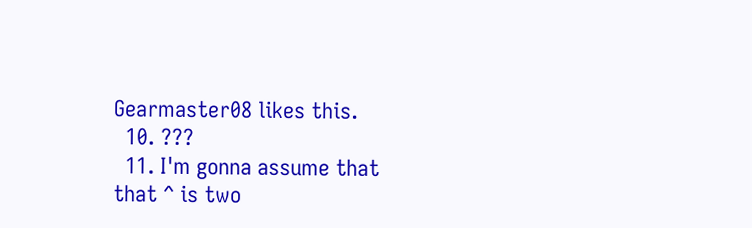Gearmaster08 likes this.
  10. ???
  11. I'm gonna assume that that ^ is two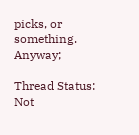picks, or something. Anyway;

Thread Status:
Not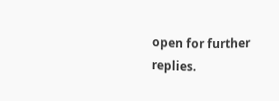open for further replies.